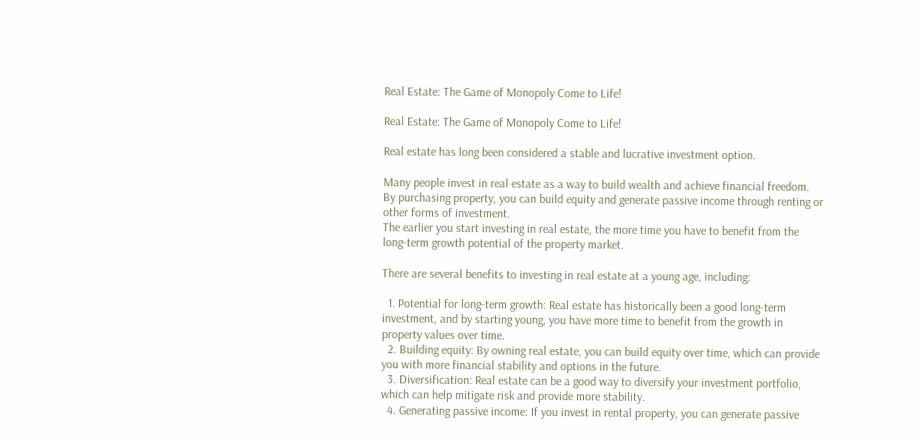Real Estate: The Game of Monopoly Come to Life!

Real Estate: The Game of Monopoly Come to Life!

Real estate has long been considered a stable and lucrative investment option.

Many people invest in real estate as a way to build wealth and achieve financial freedom.
By purchasing property, you can build equity and generate passive income through renting or other forms of investment.
The earlier you start investing in real estate, the more time you have to benefit from the long-term growth potential of the property market.

There are several benefits to investing in real estate at a young age, including:

  1. Potential for long-term growth: Real estate has historically been a good long-term investment, and by starting young, you have more time to benefit from the growth in property values over time.
  2. Building equity: By owning real estate, you can build equity over time, which can provide you with more financial stability and options in the future.
  3. Diversification: Real estate can be a good way to diversify your investment portfolio, which can help mitigate risk and provide more stability.
  4. Generating passive income: If you invest in rental property, you can generate passive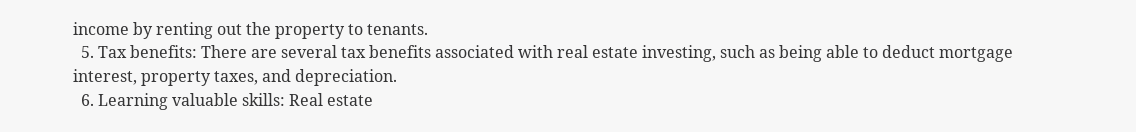income by renting out the property to tenants.
  5. Tax benefits: There are several tax benefits associated with real estate investing, such as being able to deduct mortgage interest, property taxes, and depreciation.
  6. Learning valuable skills: Real estate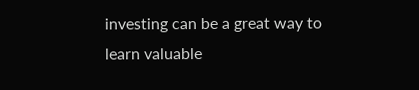investing can be a great way to learn valuable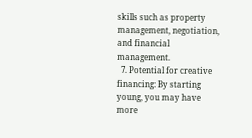skills such as property management, negotiation, and financial management.
  7. Potential for creative financing: By starting young, you may have more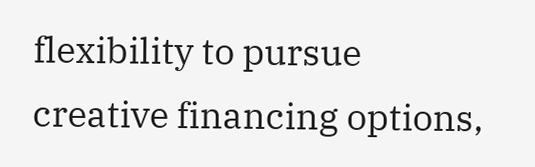flexibility to pursue creative financing options,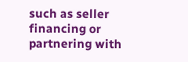such as seller financing or partnering with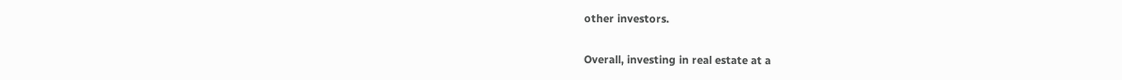other investors.

Overall, investing in real estate at a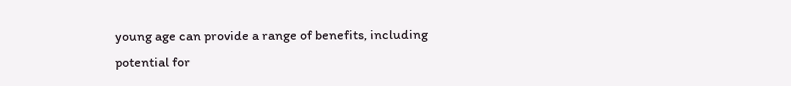young age can provide a range of benefits, including potential for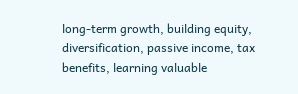long-term growth, building equity, diversification, passive income, tax benefits, learning valuable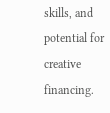skills, and potential for creative financing.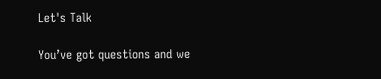Let's Talk

You’ve got questions and we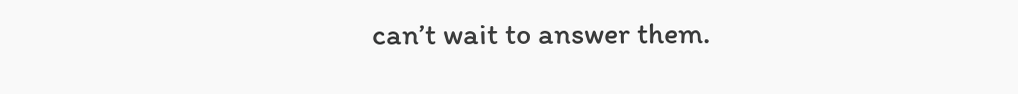can’t wait to answer them.